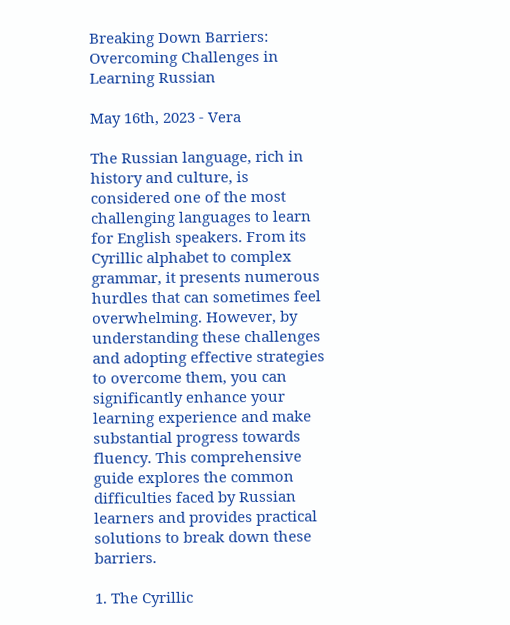Breaking Down Barriers: Overcoming Challenges in Learning Russian

May 16th, 2023 - Vera

The Russian language, rich in history and culture, is considered one of the most challenging languages to learn for English speakers. From its Cyrillic alphabet to complex grammar, it presents numerous hurdles that can sometimes feel overwhelming. However, by understanding these challenges and adopting effective strategies to overcome them, you can significantly enhance your learning experience and make substantial progress towards fluency. This comprehensive guide explores the common difficulties faced by Russian learners and provides practical solutions to break down these barriers.

1. The Cyrillic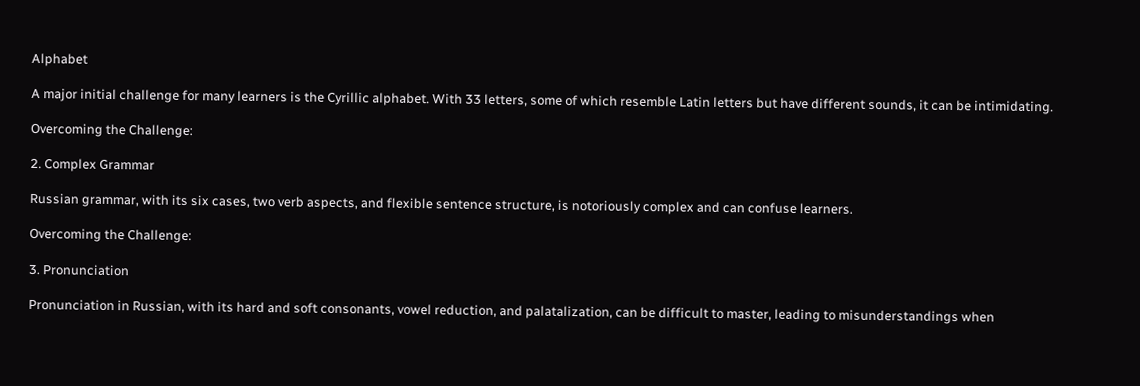Alphabet

A major initial challenge for many learners is the Cyrillic alphabet. With 33 letters, some of which resemble Latin letters but have different sounds, it can be intimidating.

Overcoming the Challenge:

2. Complex Grammar

Russian grammar, with its six cases, two verb aspects, and flexible sentence structure, is notoriously complex and can confuse learners.

Overcoming the Challenge:

3. Pronunciation

Pronunciation in Russian, with its hard and soft consonants, vowel reduction, and palatalization, can be difficult to master, leading to misunderstandings when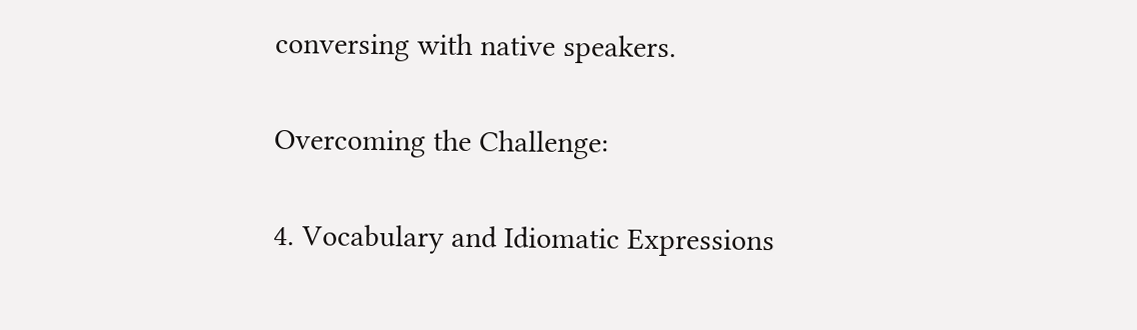conversing with native speakers.

Overcoming the Challenge:

4. Vocabulary and Idiomatic Expressions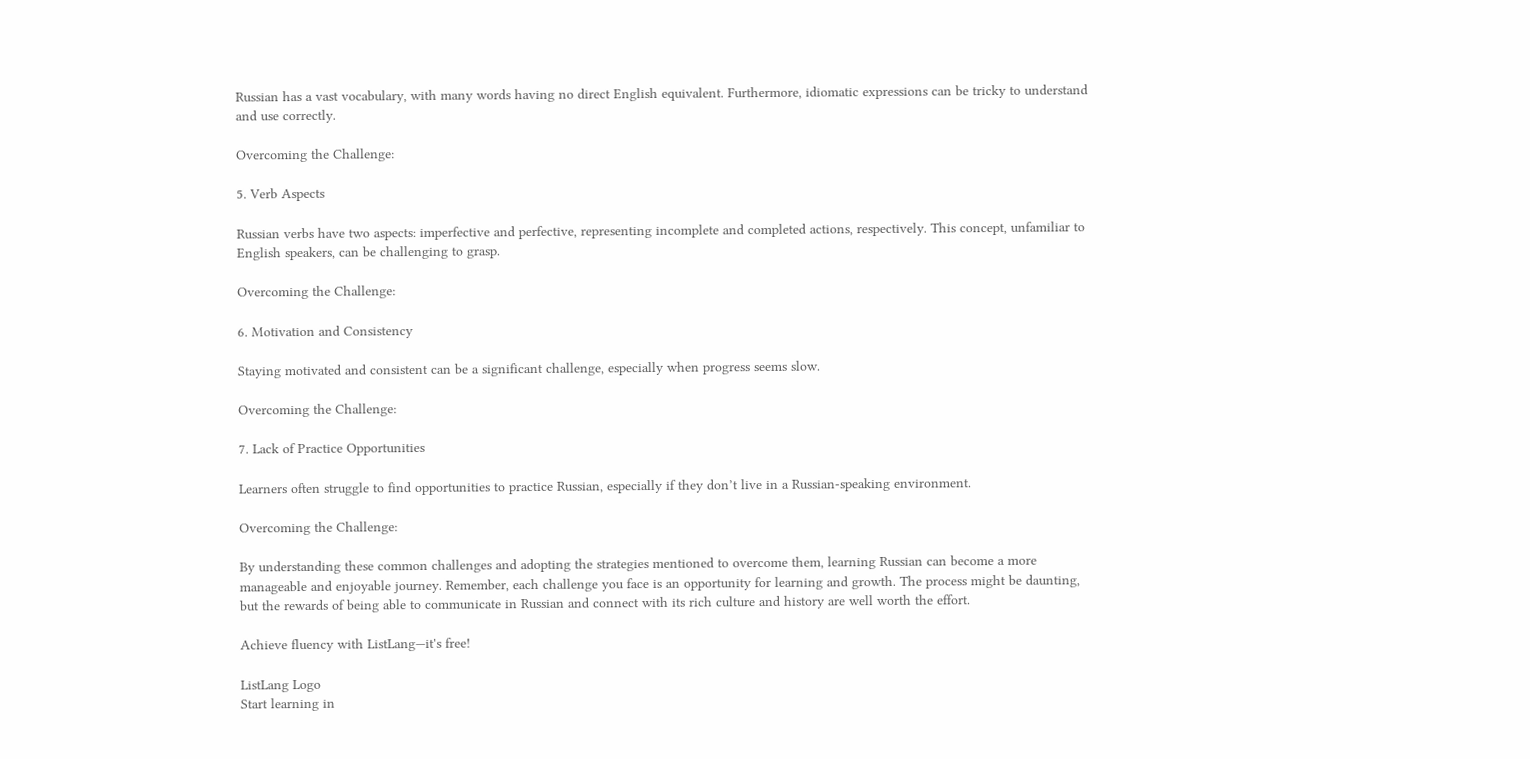Russian has a vast vocabulary, with many words having no direct English equivalent. Furthermore, idiomatic expressions can be tricky to understand and use correctly.

Overcoming the Challenge:

5. Verb Aspects

Russian verbs have two aspects: imperfective and perfective, representing incomplete and completed actions, respectively. This concept, unfamiliar to English speakers, can be challenging to grasp.

Overcoming the Challenge:

6. Motivation and Consistency

Staying motivated and consistent can be a significant challenge, especially when progress seems slow.

Overcoming the Challenge:

7. Lack of Practice Opportunities

Learners often struggle to find opportunities to practice Russian, especially if they don’t live in a Russian-speaking environment.

Overcoming the Challenge:

By understanding these common challenges and adopting the strategies mentioned to overcome them, learning Russian can become a more manageable and enjoyable journey. Remember, each challenge you face is an opportunity for learning and growth. The process might be daunting, but the rewards of being able to communicate in Russian and connect with its rich culture and history are well worth the effort.

Achieve fluency with ListLang—it's free!

ListLang Logo
Start learning in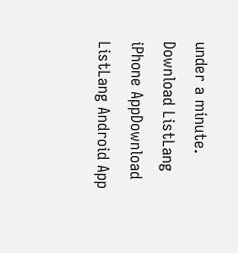under a minute.
Download ListLang iPhone AppDownload ListLang Android App